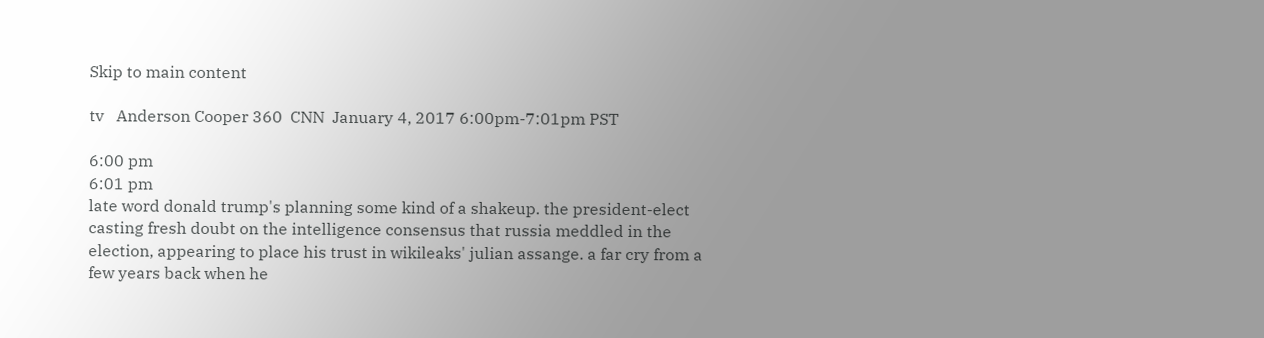Skip to main content

tv   Anderson Cooper 360  CNN  January 4, 2017 6:00pm-7:01pm PST

6:00 pm
6:01 pm
late word donald trump's planning some kind of a shakeup. the president-elect casting fresh doubt on the intelligence consensus that russia meddled in the election, appearing to place his trust in wikileaks' julian assange. a far cry from a few years back when he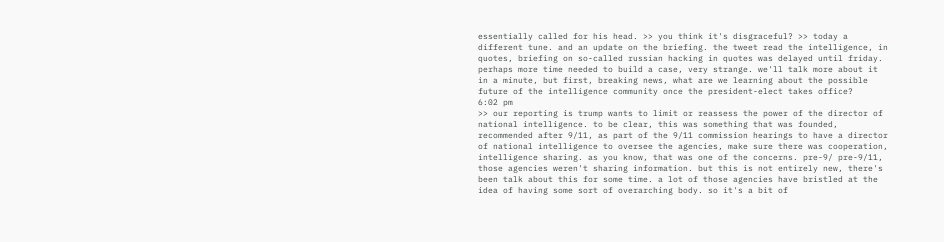essentially called for his head. >> you think it's disgraceful? >> today a different tune. and an update on the briefing. the tweet read the intelligence, in quotes, briefing on so-called russian hacking in quotes was delayed until friday. perhaps more time needed to build a case, very strange. we'll talk more about it in a minute, but first, breaking news, what are we learning about the possible future of the intelligence community once the president-elect takes office?
6:02 pm
>> our reporting is trump wants to limit or reassess the power of the director of national intelligence. to be clear, this was something that was founded, recommended after 9/11, as part of the 9/11 commission hearings to have a director of national intelligence to oversee the agencies, make sure there was cooperation, intelligence sharing. as you know, that was one of the concerns. pre-9/ pre-9/11, those agencies weren't sharing information. but this is not entirely new, there's been talk about this for some time. a lot of those agencies have bristled at the idea of having some sort of overarching body. so it's a bit of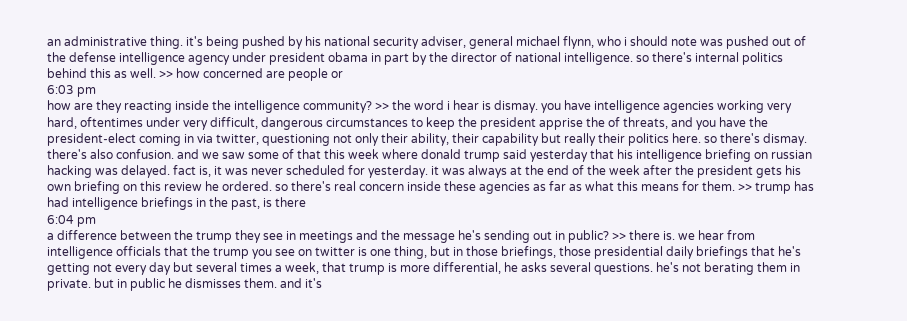an administrative thing. it's being pushed by his national security adviser, general michael flynn, who i should note was pushed out of the defense intelligence agency under president obama in part by the director of national intelligence. so there's internal politics behind this as well. >> how concerned are people or
6:03 pm
how are they reacting inside the intelligence community? >> the word i hear is dismay. you have intelligence agencies working very hard, oftentimes under very difficult, dangerous circumstances to keep the president apprise the of threats, and you have the president-elect coming in via twitter, questioning not only their ability, their capability but really their politics here. so there's dismay. there's also confusion. and we saw some of that this week where donald trump said yesterday that his intelligence briefing on russian hacking was delayed. fact is, it was never scheduled for yesterday. it was always at the end of the week after the president gets his own briefing on this review he ordered. so there's real concern inside these agencies as far as what this means for them. >> trump has had intelligence briefings in the past, is there
6:04 pm
a difference between the trump they see in meetings and the message he's sending out in public? >> there is. we hear from intelligence officials that the trump you see on twitter is one thing, but in those briefings, those presidential daily briefings that he's getting not every day but several times a week, that trump is more differential, he asks several questions. he's not berating them in private. but in public he dismisses them. and it's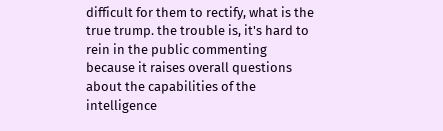difficult for them to rectify, what is the true trump. the trouble is, it's hard to rein in the public commenting because it raises overall questions about the capabilities of the intelligence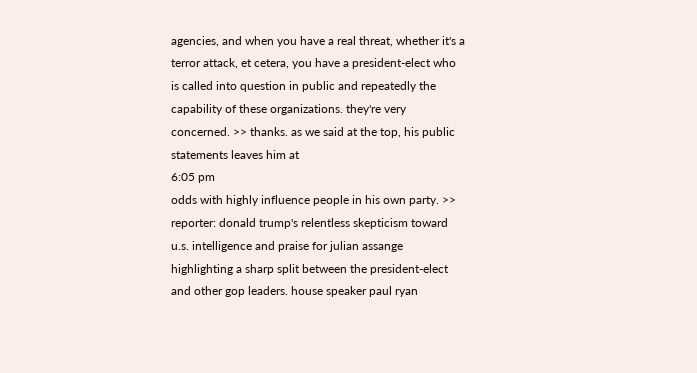agencies, and when you have a real threat, whether it's a terror attack, et cetera, you have a president-elect who is called into question in public and repeatedly the capability of these organizations. they're very concerned. >> thanks. as we said at the top, his public statements leaves him at
6:05 pm
odds with highly influence people in his own party. >> reporter: donald trump's relentless skepticism toward u.s. intelligence and praise for julian assange highlighting a sharp split between the president-elect and other gop leaders. house speaker paul ryan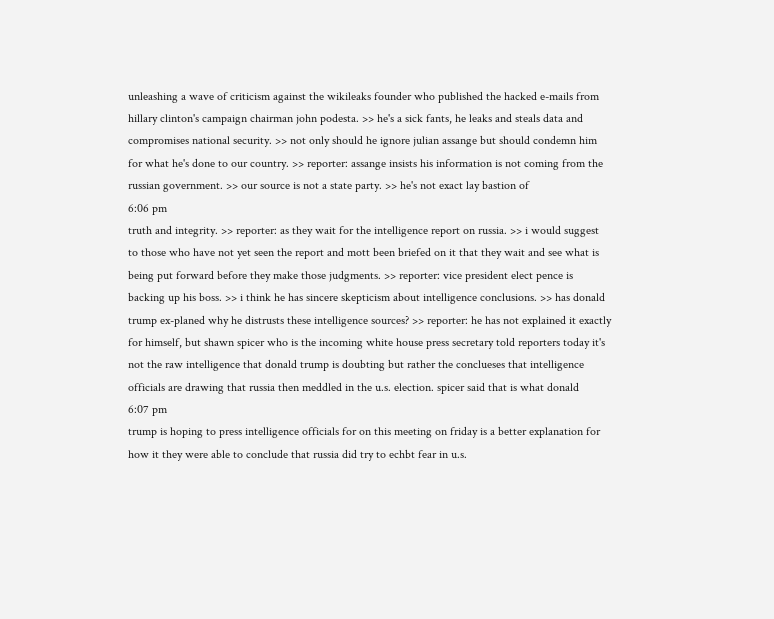unleashing a wave of criticism against the wikileaks founder who published the hacked e-mails from hillary clinton's campaign chairman john podesta. >> he's a sick fants, he leaks and steals data and compromises national security. >> not only should he ignore julian assange but should condemn him for what he's done to our country. >> reporter: assange insists his information is not coming from the russian government. >> our source is not a state party. >> he's not exact lay bastion of
6:06 pm
truth and integrity. >> reporter: as they wait for the intelligence report on russia. >> i would suggest to those who have not yet seen the report and mott been briefed on it that they wait and see what is being put forward before they make those judgments. >> reporter: vice president elect pence is backing up his boss. >> i think he has sincere skepticism about intelligence conclusions. >> has donald trump ex-planed why he distrusts these intelligence sources? >> reporter: he has not explained it exactly for himself, but shawn spicer who is the incoming white house press secretary told reporters today it's not the raw intelligence that donald trump is doubting but rather the conclueses that intelligence officials are drawing that russia then meddled in the u.s. election. spicer said that is what donald
6:07 pm
trump is hoping to press intelligence officials for on this meeting on friday is a better explanation for how it they were able to conclude that russia did try to echbt fear in u.s.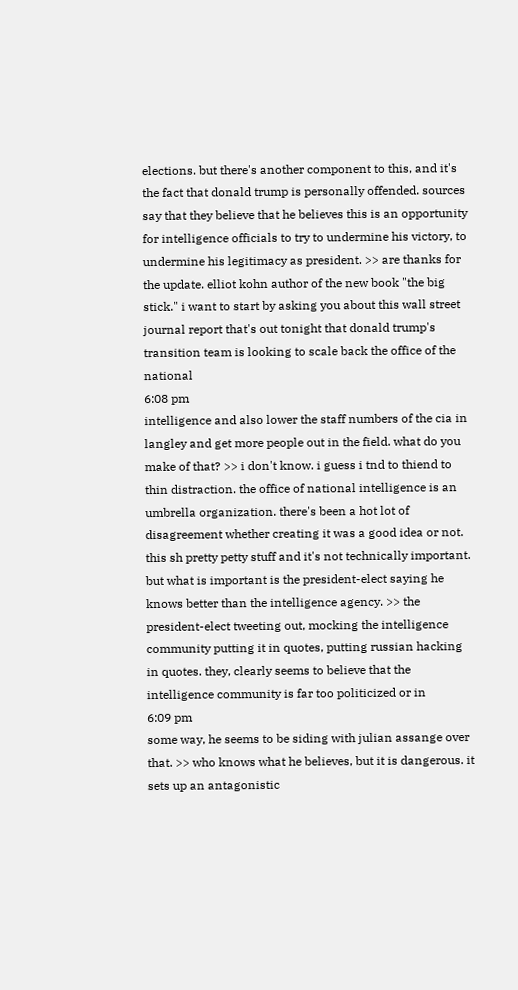elections. but there's another component to this, and it's the fact that donald trump is personally offended. sources say that they believe that he believes this is an opportunity for intelligence officials to try to undermine his victory, to undermine his legitimacy as president. >> are thanks for the update. elliot kohn author of the new book "the big stick." i want to start by asking you about this wall street journal report that's out tonight that donald trump's transition team is looking to scale back the office of the national
6:08 pm
intelligence and also lower the staff numbers of the cia in langley and get more people out in the field. what do you make of that? >> i don't know. i guess i tnd to thiend to thin distraction. the office of national intelligence is an umbrella organization. there's been a hot lot of disagreement whether creating it was a good idea or not. this sh pretty petty stuff and it's not technically important. but what is important is the president-elect saying he knows better than the intelligence agency. >> the president-elect tweeting out, mocking the intelligence community putting it in quotes, putting russian hacking in quotes. they, clearly seems to believe that the intelligence community is far too politicized or in
6:09 pm
some way, he seems to be siding with julian assange over that. >> who knows what he believes, but it is dangerous. it sets up an antagonistic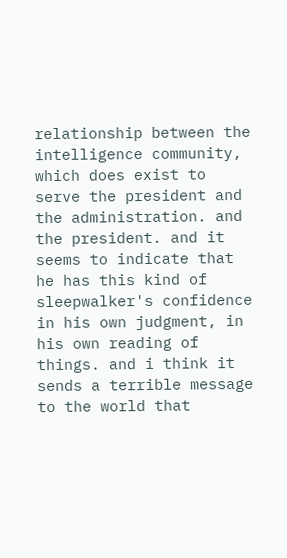relationship between the intelligence community, which does exist to serve the president and the administration. and the president. and it seems to indicate that he has this kind of sleepwalker's confidence in his own judgment, in his own reading of things. and i think it sends a terrible message to the world that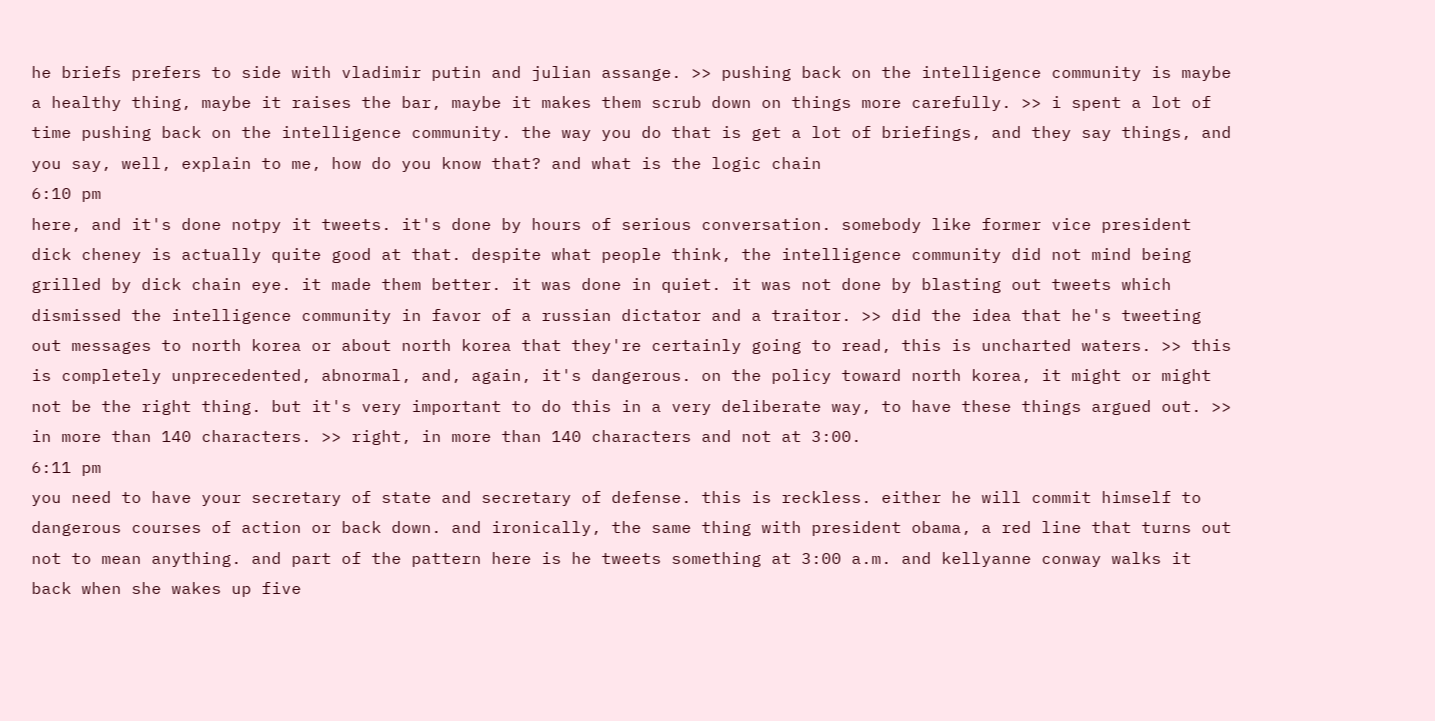he briefs prefers to side with vladimir putin and julian assange. >> pushing back on the intelligence community is maybe a healthy thing, maybe it raises the bar, maybe it makes them scrub down on things more carefully. >> i spent a lot of time pushing back on the intelligence community. the way you do that is get a lot of briefings, and they say things, and you say, well, explain to me, how do you know that? and what is the logic chain
6:10 pm
here, and it's done notpy it tweets. it's done by hours of serious conversation. somebody like former vice president dick cheney is actually quite good at that. despite what people think, the intelligence community did not mind being grilled by dick chain eye. it made them better. it was done in quiet. it was not done by blasting out tweets which dismissed the intelligence community in favor of a russian dictator and a traitor. >> did the idea that he's tweeting out messages to north korea or about north korea that they're certainly going to read, this is uncharted waters. >> this is completely unprecedented, abnormal, and, again, it's dangerous. on the policy toward north korea, it might or might not be the right thing. but it's very important to do this in a very deliberate way, to have these things argued out. >> in more than 140 characters. >> right, in more than 140 characters and not at 3:00.
6:11 pm
you need to have your secretary of state and secretary of defense. this is reckless. either he will commit himself to dangerous courses of action or back down. and ironically, the same thing with president obama, a red line that turns out not to mean anything. and part of the pattern here is he tweets something at 3:00 a.m. and kellyanne conway walks it back when she wakes up five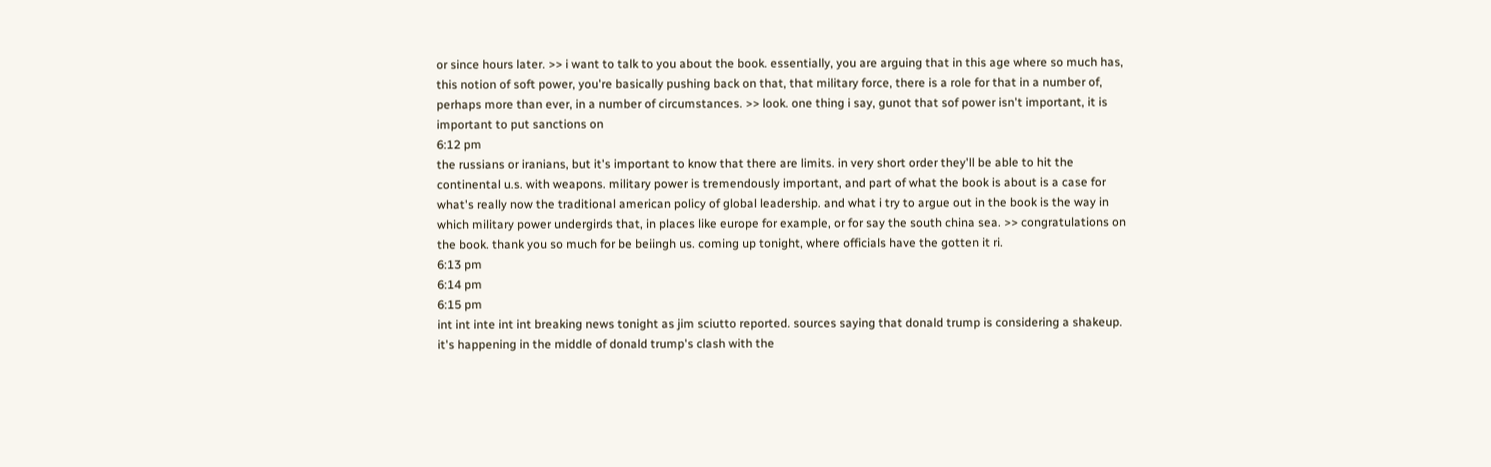or since hours later. >> i want to talk to you about the book. essentially, you are arguing that in this age where so much has, this notion of soft power, you're basically pushing back on that, that military force, there is a role for that in a number of, perhaps more than ever, in a number of circumstances. >> look. one thing i say, gunot that sof power isn't important, it is important to put sanctions on
6:12 pm
the russians or iranians, but it's important to know that there are limits. in very short order they'll be able to hit the continental u.s. with weapons. military power is tremendously important, and part of what the book is about is a case for what's really now the traditional american policy of global leadership. and what i try to argue out in the book is the way in which military power undergirds that, in places like europe for example, or for say the south china sea. >> congratulations on the book. thank you so much for be beiingh us. coming up tonight, where officials have the gotten it ri.
6:13 pm
6:14 pm
6:15 pm
int int inte int int breaking news tonight as jim sciutto reported. sources saying that donald trump is considering a shakeup. it's happening in the middle of donald trump's clash with the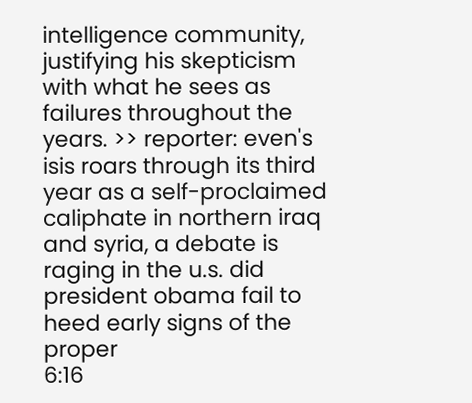intelligence community, justifying his skepticism with what he sees as failures throughout the years. >> reporter: even's isis roars through its third year as a self-proclaimed caliphate in northern iraq and syria, a debate is raging in the u.s. did president obama fail to heed early signs of the proper
6:16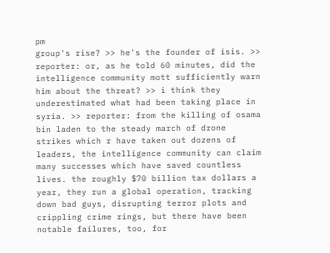pm
group's rise? >> he's the founder of isis. >> reporter: or, as he told 60 minutes, did the intelligence community mott sufficiently warn him about the threat? >> i think they underestimated what had been taking place in syria. >> reporter: from the killing of osama bin laden to the steady march of drone strikes which r have taken out dozens of leaders, the intelligence community can claim many successes which have saved countless lives. the roughly $70 billion tax dollars a year, they run a global operation, tracking down bad guys, disrupting terror plots and crippling crime rings, but there have been notable failures, too, for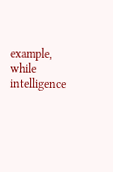example, while intelligence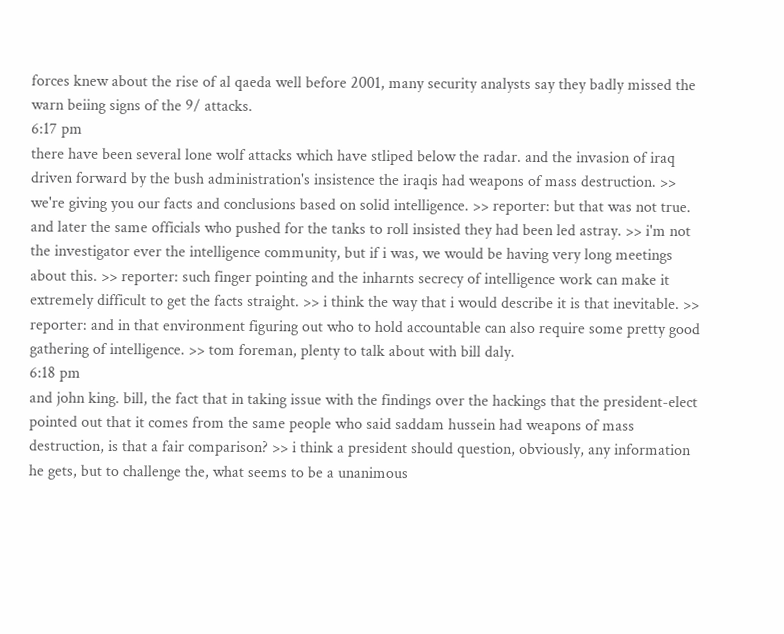forces knew about the rise of al qaeda well before 2001, many security analysts say they badly missed the warn beiing signs of the 9/ attacks.
6:17 pm
there have been several lone wolf attacks which have stliped below the radar. and the invasion of iraq driven forward by the bush administration's insistence the iraqis had weapons of mass destruction. >> we're giving you our facts and conclusions based on solid intelligence. >> reporter: but that was not true. and later the same officials who pushed for the tanks to roll insisted they had been led astray. >> i'm not the investigator ever the intelligence community, but if i was, we would be having very long meetings about this. >> reporter: such finger pointing and the inharnts secrecy of intelligence work can make it extremely difficult to get the facts straight. >> i think the way that i would describe it is that inevitable. >> reporter: and in that environment figuring out who to hold accountable can also require some pretty good gathering of intelligence. >> tom foreman, plenty to talk about with bill daly.
6:18 pm
and john king. bill, the fact that in taking issue with the findings over the hackings that the president-elect pointed out that it comes from the same people who said saddam hussein had weapons of mass destruction, is that a fair comparison? >> i think a president should question, obviously, any information he gets, but to challenge the, what seems to be a unanimous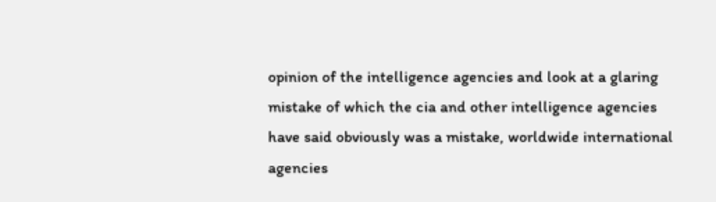opinion of the intelligence agencies and look at a glaring mistake of which the cia and other intelligence agencies have said obviously was a mistake, worldwide international agencies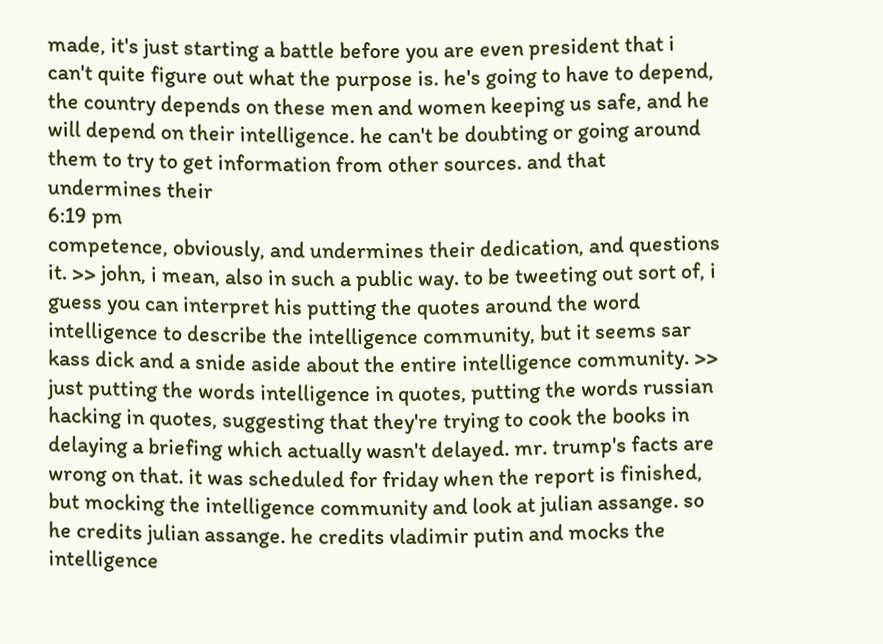made, it's just starting a battle before you are even president that i can't quite figure out what the purpose is. he's going to have to depend, the country depends on these men and women keeping us safe, and he will depend on their intelligence. he can't be doubting or going around them to try to get information from other sources. and that undermines their
6:19 pm
competence, obviously, and undermines their dedication, and questions it. >> john, i mean, also in such a public way. to be tweeting out sort of, i guess you can interpret his putting the quotes around the word intelligence to describe the intelligence community, but it seems sar kass dick and a snide aside about the entire intelligence community. >> just putting the words intelligence in quotes, putting the words russian hacking in quotes, suggesting that they're trying to cook the books in delaying a briefing which actually wasn't delayed. mr. trump's facts are wrong on that. it was scheduled for friday when the report is finished, but mocking the intelligence community and look at julian assange. so he credits julian assange. he credits vladimir putin and mocks the intelligence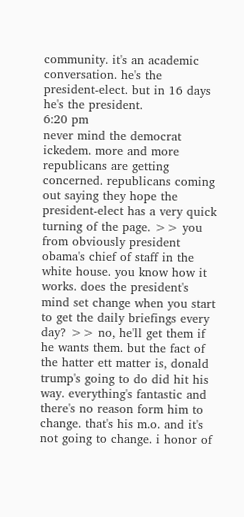community. it's an academic conversation. he's the president-elect. but in 16 days he's the president.
6:20 pm
never mind the democrat ickedem. more and more republicans are getting concerned. republicans coming out saying they hope the president-elect has a very quick turning of the page. >> you from obviously president obama's chief of staff in the white house. you know how it works. does the president's mind set change when you start to get the daily briefings every day? >> no, he'll get them if he wants them. but the fact of the hatter ett matter is, donald trump's going to do did hit his way. everything's fantastic and there's no reason form him to change. that's his m.o. and it's not going to change. i honor of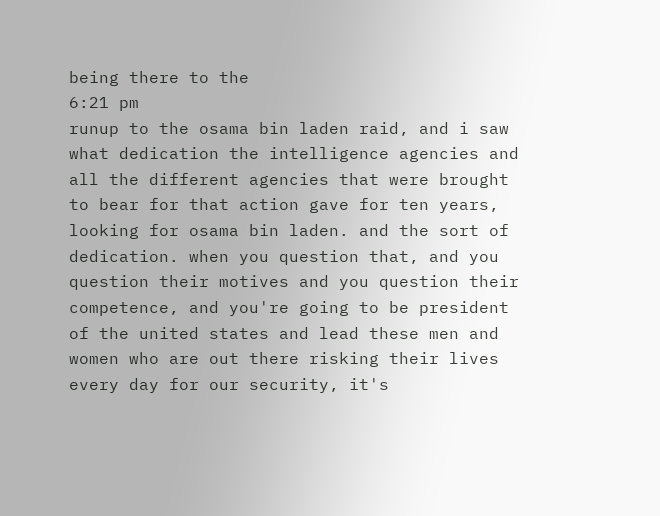being there to the
6:21 pm
runup to the osama bin laden raid, and i saw what dedication the intelligence agencies and all the different agencies that were brought to bear for that action gave for ten years, looking for osama bin laden. and the sort of dedication. when you question that, and you question their motives and you question their competence, and you're going to be president of the united states and lead these men and women who are out there risking their lives every day for our security, it's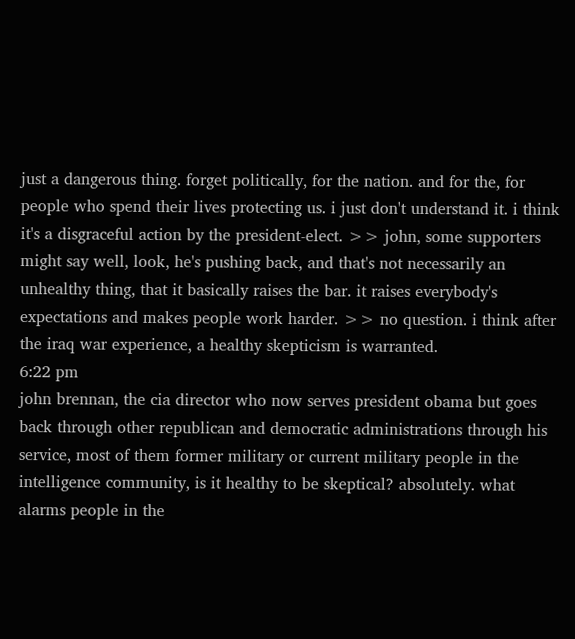just a dangerous thing. forget politically, for the nation. and for the, for people who spend their lives protecting us. i just don't understand it. i think it's a disgraceful action by the president-elect. >> john, some supporters might say well, look, he's pushing back, and that's not necessarily an unhealthy thing, that it basically raises the bar. it raises everybody's expectations and makes people work harder. >> no question. i think after the iraq war experience, a healthy skepticism is warranted.
6:22 pm
john brennan, the cia director who now serves president obama but goes back through other republican and democratic administrations through his service, most of them former military or current military people in the intelligence community, is it healthy to be skeptical? absolutely. what alarms people in the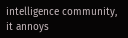intelligence community, it annoys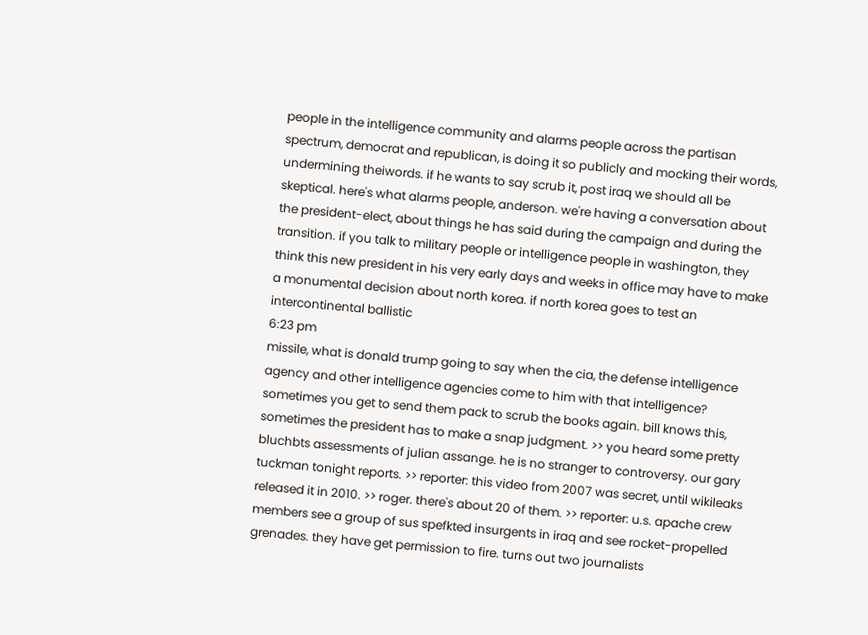people in the intelligence community and alarms people across the partisan spectrum, democrat and republican, is doing it so publicly and mocking their words, undermining theiwords. if he wants to say scrub it, post iraq we should all be skeptical. here's what alarms people, anderson. we're having a conversation about the president-elect, about things he has said during the campaign and during the transition. if you talk to military people or intelligence people in washington, they think this new president in his very early days and weeks in office may have to make a monumental decision about north korea. if north korea goes to test an intercontinental ballistic
6:23 pm
missile, what is donald trump going to say when the cia, the defense intelligence agency and other intelligence agencies come to him with that intelligence? sometimes you get to send them pack to scrub the books again. bill knows this, sometimes the president has to make a snap judgment. >> you heard some pretty bluchbts assessments of julian assange. he is no stranger to controversy. our gary tuckman tonight reports. >> reporter: this video from 2007 was secret, until wikileaks released it in 2010. >> roger. there's about 20 of them. >> reporter: u.s. apache crew members see a group of sus spefkted insurgents in iraq and see rocket-propelled grenades. they have get permission to fire. turns out two journalists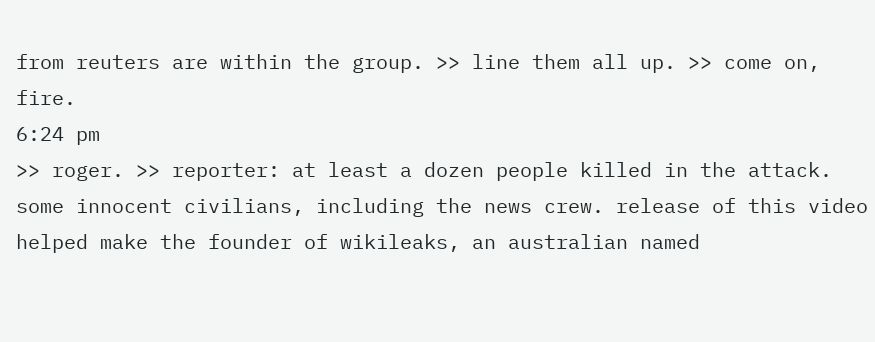from reuters are within the group. >> line them all up. >> come on, fire.
6:24 pm
>> roger. >> reporter: at least a dozen people killed in the attack. some innocent civilians, including the news crew. release of this video helped make the founder of wikileaks, an australian named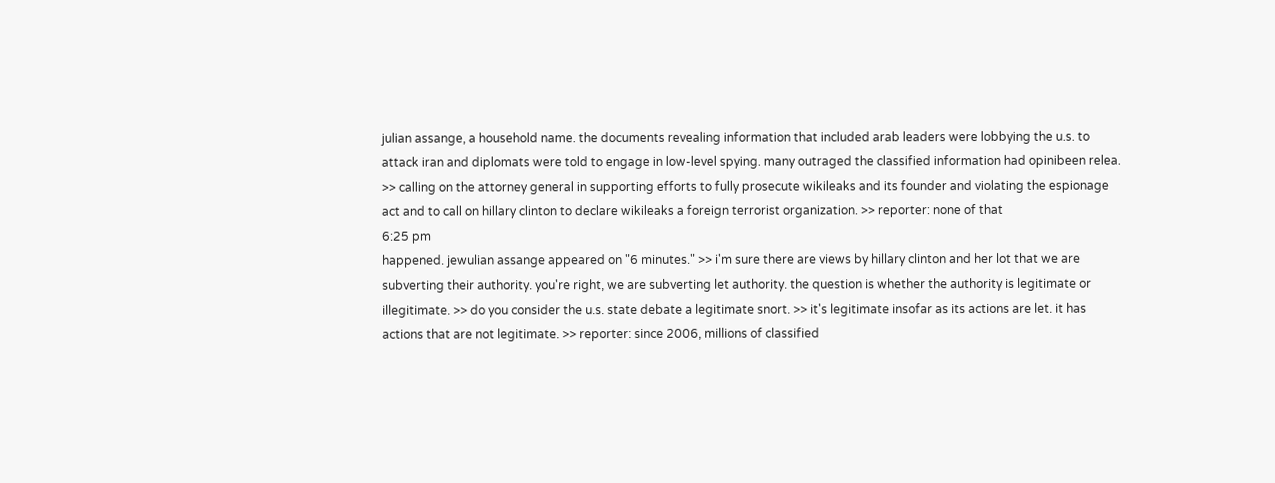julian assange, a household name. the documents revealing information that included arab leaders were lobbying the u.s. to attack iran and diplomats were told to engage in low-level spying. many outraged the classified information had opinibeen relea. >> calling on the attorney general in supporting efforts to fully prosecute wikileaks and its founder and violating the espionage act and to call on hillary clinton to declare wikileaks a foreign terrorist organization. >> reporter: none of that
6:25 pm
happened. jewulian assange appeared on "6 minutes." >> i'm sure there are views by hillary clinton and her lot that we are subverting their authority. you're right, we are subverting let authority. the question is whether the authority is legitimate or illegitimate. >> do you consider the u.s. state debate a legitimate snort. >> it's legitimate insofar as its actions are let. it has actions that are not legitimate. >> reporter: since 2006, millions of classified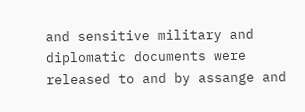and sensitive military and diplomatic documents were released to and by assange and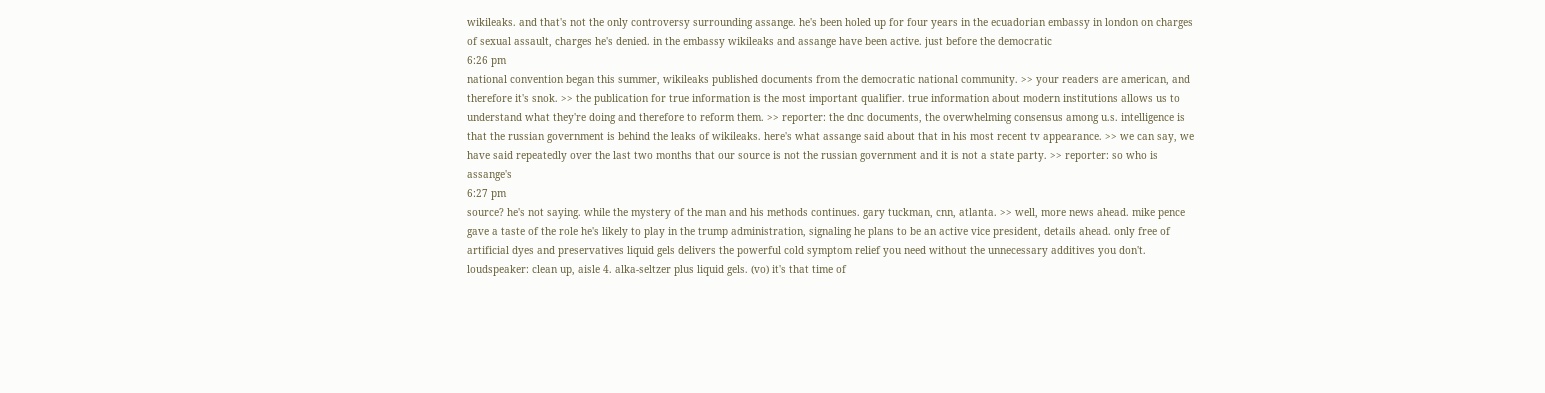wikileaks. and that's not the only controversy surrounding assange. he's been holed up for four years in the ecuadorian embassy in london on charges of sexual assault, charges he's denied. in the embassy wikileaks and assange have been active. just before the democratic
6:26 pm
national convention began this summer, wikileaks published documents from the democratic national community. >> your readers are american, and therefore it's snok. >> the publication for true information is the most important qualifier. true information about modern institutions allows us to understand what they're doing and therefore to reform them. >> reporter: the dnc documents, the overwhelming consensus among u.s. intelligence is that the russian government is behind the leaks of wikileaks. here's what assange said about that in his most recent tv appearance. >> we can say, we have said repeatedly over the last two months that our source is not the russian government and it is not a state party. >> reporter: so who is assange's
6:27 pm
source? he's not saying. while the mystery of the man and his methods continues. gary tuckman, cnn, atlanta. >> well, more news ahead. mike pence gave a taste of the role he's likely to play in the trump administration, signaling he plans to be an active vice president, details ahead. only free of artificial dyes and preservatives liquid gels delivers the powerful cold symptom relief you need without the unnecessary additives you don't. loudspeaker: clean up, aisle 4. alka-seltzer plus liquid gels. (vo) it's that time of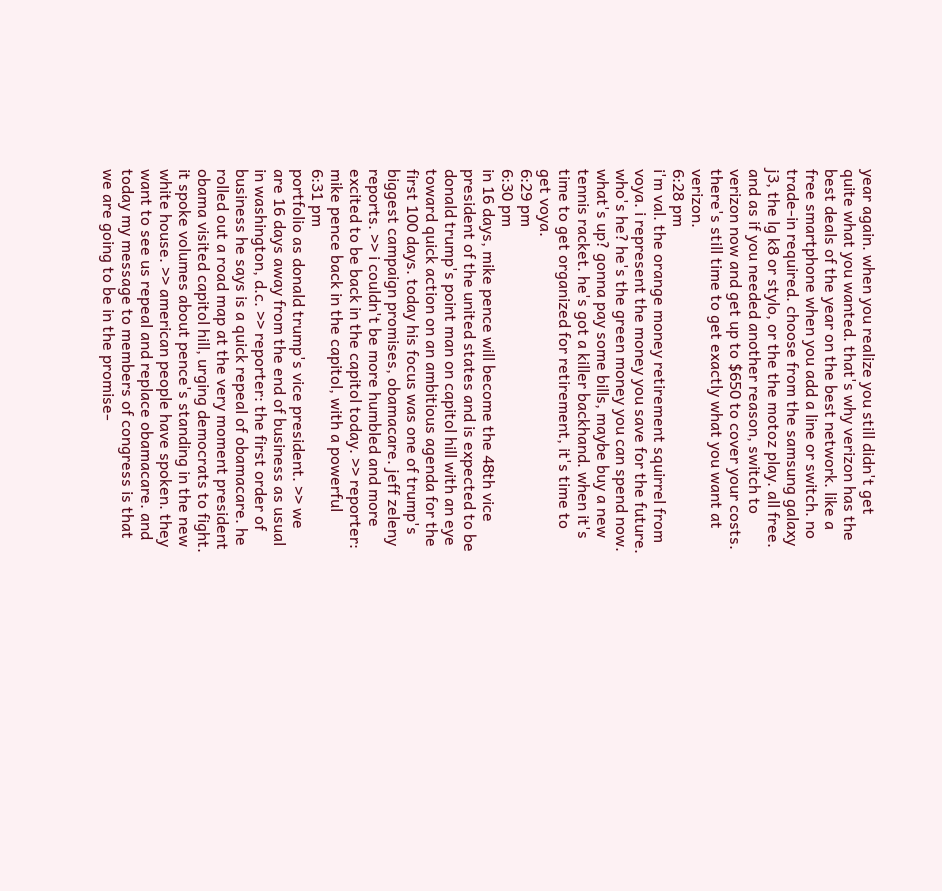year again. when you realize you still didn't get quite what you wanted. that's why verizon has the best deals of the year on the best network. like a free smartphone when you add a line or switch. no trade-in required. choose from the samsung galaxy j3, the lg k8 or stylo, or the the motoz play. all free. and as if you needed another reason, switch to verizon now and get up to $650 to cover your costs. there's still time to get exactly what you want at verizon.
6:28 pm
i'm val. the orange money retirement squirrel from voya. i represent the money you save for the future. who's he? he's the green money you can spend now. what's up? gonna pay some bills, maybe buy a new tennis racket. he's got a killer backhand. when it's time to get organized for retirement, it's time to get voya.
6:29 pm
6:30 pm
in 16 days, mike pence will become the 48th vice president of the united states and is expected to be donald trump's point man on capitol hill with an eye toward quick action on an ambitious agenda for the first 100 days. today his focus was one of trump's biggest campaign promises, obamacare. jeff zeleny reports. >> i couldn't be more humbled and more excited to be back in the capitol today. >> reporter: mike pence back in the capitol, with a powerful
6:31 pm
portfolio as donald trump's vice president. >> we are 16 days away from the end of business as usual in washington, d.c. >> reporter: the first order of business he says is a quick repeal of obamacare. he rolled out a road map at the very moment president obama visited capitol hill, urging democrats to fight. it spoke volumes about pence's standing in the new white house. >> american people have spoken. they want to see us repeal and replace obamacare. and today my message to members of congress is that we are going to be in the promise-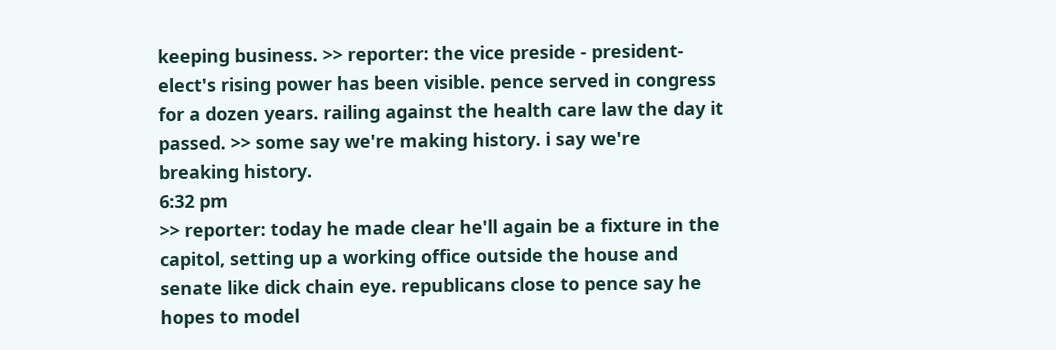keeping business. >> reporter: the vice preside - president-elect's rising power has been visible. pence served in congress for a dozen years. railing against the health care law the day it passed. >> some say we're making history. i say we're breaking history.
6:32 pm
>> reporter: today he made clear he'll again be a fixture in the capitol, setting up a working office outside the house and senate like dick chain eye. republicans close to pence say he hopes to model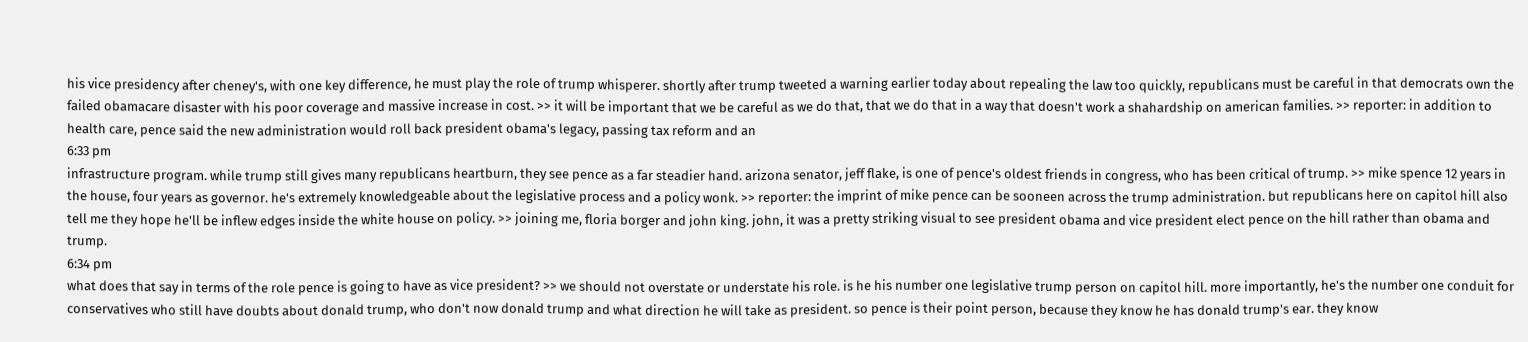his vice presidency after cheney's, with one key difference, he must play the role of trump whisperer. shortly after trump tweeted a warning earlier today about repealing the law too quickly, republicans must be careful in that democrats own the failed obamacare disaster with his poor coverage and massive increase in cost. >> it will be important that we be careful as we do that, that we do that in a way that doesn't work a shahardship on american families. >> reporter: in addition to health care, pence said the new administration would roll back president obama's legacy, passing tax reform and an
6:33 pm
infrastructure program. while trump still gives many republicans heartburn, they see pence as a far steadier hand. arizona senator, jeff flake, is one of pence's oldest friends in congress, who has been critical of trump. >> mike spence 12 years in the house, four years as governor. he's extremely knowledgeable about the legislative process and a policy wonk. >> reporter: the imprint of mike pence can be sooneen across the trump administration. but republicans here on capitol hill also tell me they hope he'll be inflew edges inside the white house on policy. >> joining me, floria borger and john king. john, it was a pretty striking visual to see president obama and vice president elect pence on the hill rather than obama and trump.
6:34 pm
what does that say in terms of the role pence is going to have as vice president? >> we should not overstate or understate his role. is he his number one legislative trump person on capitol hill. more importantly, he's the number one conduit for conservatives who still have doubts about donald trump, who don't now donald trump and what direction he will take as president. so pence is their point person, because they know he has donald trump's ear. they know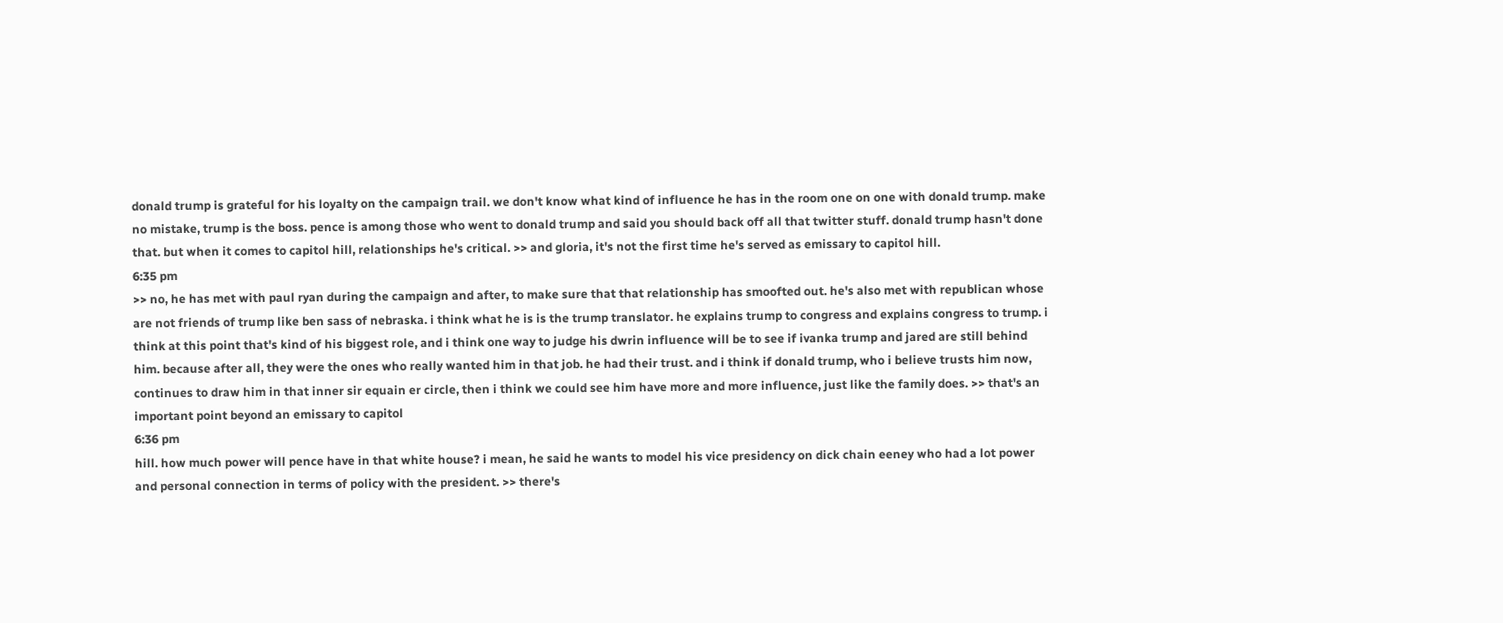donald trump is grateful for his loyalty on the campaign trail. we don't know what kind of influence he has in the room one on one with donald trump. make no mistake, trump is the boss. pence is among those who went to donald trump and said you should back off all that twitter stuff. donald trump hasn't done that. but when it comes to capitol hill, relationships he's critical. >> and gloria, it's not the first time he's served as emissary to capitol hill.
6:35 pm
>> no, he has met with paul ryan during the campaign and after, to make sure that that relationship has smoofted out. he's also met with republican whose are not friends of trump like ben sass of nebraska. i think what he is is the trump translator. he explains trump to congress and explains congress to trump. i think at this point that's kind of his biggest role, and i think one way to judge his dwrin influence will be to see if ivanka trump and jared are still behind him. because after all, they were the ones who really wanted him in that job. he had their trust. and i think if donald trump, who i believe trusts him now, continues to draw him in that inner sir equain er circle, then i think we could see him have more and more influence, just like the family does. >> that's an important point beyond an emissary to capitol
6:36 pm
hill. how much power will pence have in that white house? i mean, he said he wants to model his vice presidency on dick chain eeney who had a lot power and personal connection in terms of policy with the president. >> there's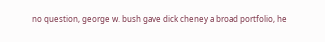no question, george w. bush gave dick cheney a broad portfolio, he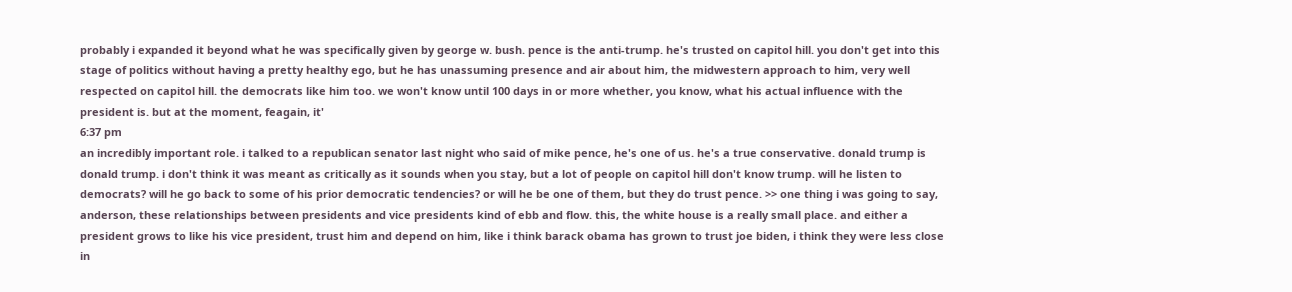probably i expanded it beyond what he was specifically given by george w. bush. pence is the anti-trump. he's trusted on capitol hill. you don't get into this stage of politics without having a pretty healthy ego, but he has unassuming presence and air about him, the midwestern approach to him, very well respected on capitol hill. the democrats like him too. we won't know until 100 days in or more whether, you know, what his actual influence with the president is. but at the moment, feagain, it'
6:37 pm
an incredibly important role. i talked to a republican senator last night who said of mike pence, he's one of us. he's a true conservative. donald trump is donald trump. i don't think it was meant as critically as it sounds when you stay, but a lot of people on capitol hill don't know trump. will he listen to democrats? will he go back to some of his prior democratic tendencies? or will he be one of them, but they do trust pence. >> one thing i was going to say, anderson, these relationships between presidents and vice presidents kind of ebb and flow. this, the white house is a really small place. and either a president grows to like his vice president, trust him and depend on him, like i think barack obama has grown to trust joe biden, i think they were less close in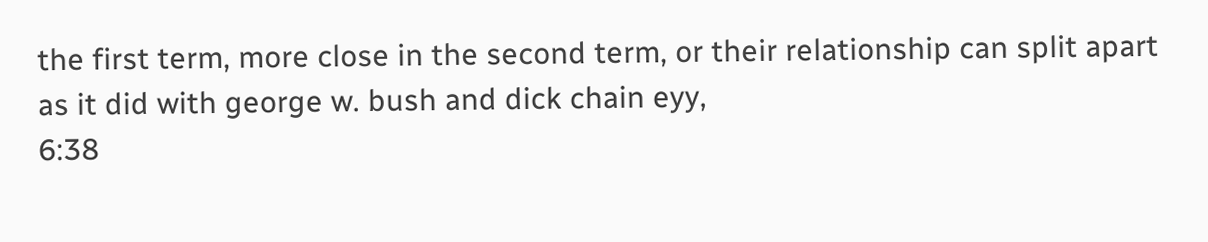the first term, more close in the second term, or their relationship can split apart as it did with george w. bush and dick chain eyy,
6:38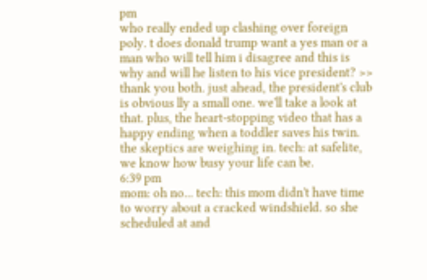pm
who really ended up clashing over foreign poly. t does donald trump want a yes man or a man who will tell him i disagree and this is why and will he listen to his vice president? >> thank you both. just ahead, the president's club is obvious lly a small one. we'll take a look at that. plus, the heart-stopping video that has a happy ending when a toddler saves his twin. the skeptics are weighing in. tech: at safelite, we know how busy your life can be.
6:39 pm
mom: oh no... tech: this mom didn't have time to worry about a cracked windshield. so she scheduled at and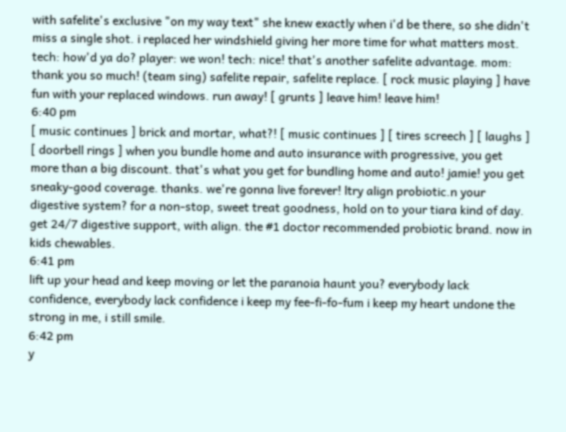with safelite's exclusive "on my way text" she knew exactly when i'd be there, so she didn't miss a single shot. i replaced her windshield giving her more time for what matters most. tech: how'd ya do? player: we won! tech: nice! that's another safelite advantage. mom: thank you so much! (team sing) safelite repair, safelite replace. [ rock music playing ] have fun with your replaced windows. run away! [ grunts ] leave him! leave him!
6:40 pm
[ music continues ] brick and mortar, what?! [ music continues ] [ tires screech ] [ laughs ] [ doorbell rings ] when you bundle home and auto insurance with progressive, you get more than a big discount. that's what you get for bundling home and auto! jamie! you get sneaky-good coverage. thanks. we're gonna live forever! ltry align probiotic.n your digestive system? for a non-stop, sweet treat goodness, hold on to your tiara kind of day. get 24/7 digestive support, with align. the #1 doctor recommended probiotic brand. now in kids chewables.
6:41 pm
lift up your head and keep moving or let the paranoia haunt you? everybody lack confidence, everybody lack confidence i keep my fee-fi-fo-fum i keep my heart undone the strong in me, i still smile.
6:42 pm
y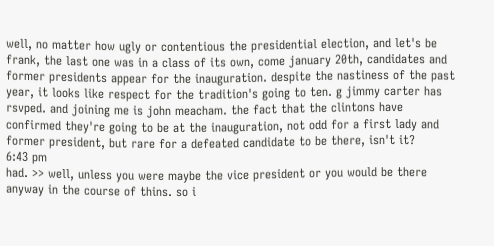well, no matter how ugly or contentious the presidential election, and let's be frank, the last one was in a class of its own, come january 20th, candidates and former presidents appear for the inauguration. despite the nastiness of the past year, it looks like respect for the tradition's going to ten. g jimmy carter has rsvped. and joining me is john meacham. the fact that the clintons have confirmed they're going to be at the inauguration, not odd for a first lady and former president, but rare for a defeated candidate to be there, isn't it?
6:43 pm
had. >> well, unless you were maybe the vice president or you would be there anyway in the course of thins. so i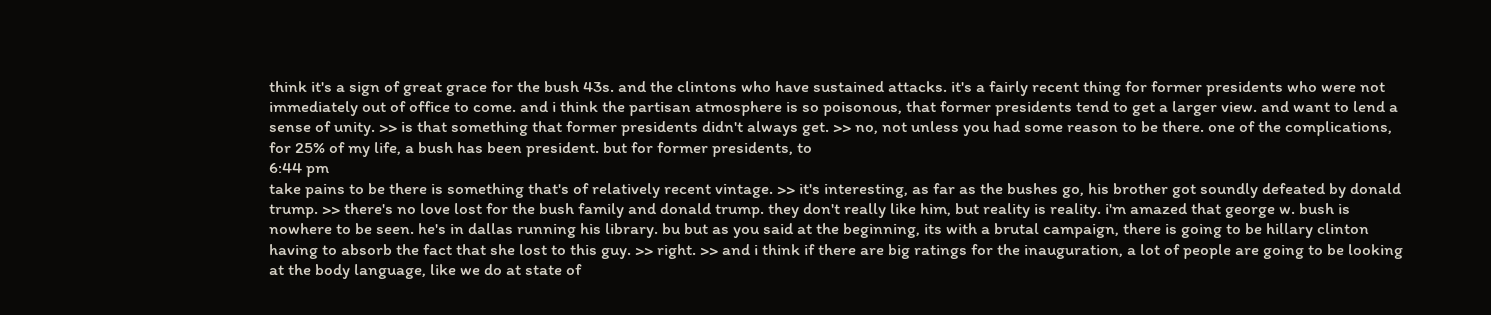think it's a sign of great grace for the bush 43s. and the clintons who have sustained attacks. it's a fairly recent thing for former presidents who were not immediately out of office to come. and i think the partisan atmosphere is so poisonous, that former presidents tend to get a larger view. and want to lend a sense of unity. >> is that something that former presidents didn't always get. >> no, not unless you had some reason to be there. one of the complications, for 25% of my life, a bush has been president. but for former presidents, to
6:44 pm
take pains to be there is something that's of relatively recent vintage. >> it's interesting, as far as the bushes go, his brother got soundly defeated by donald trump. >> there's no love lost for the bush family and donald trump. they don't really like him, but reality is reality. i'm amazed that george w. bush is nowhere to be seen. he's in dallas running his library. bu but as you said at the beginning, its with a brutal campaign, there is going to be hillary clinton having to absorb the fact that she lost to this guy. >> right. >> and i think if there are big ratings for the inauguration, a lot of people are going to be looking at the body language, like we do at state of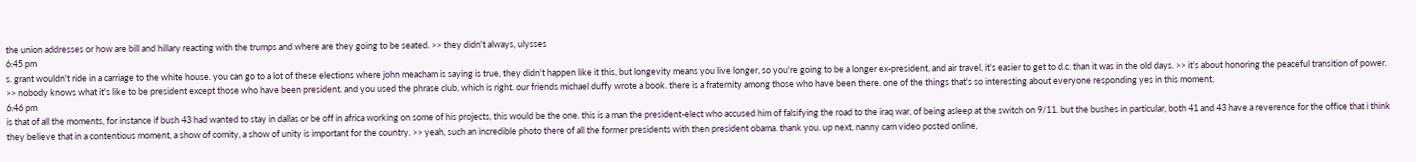the union addresses or how are bill and hillary reacting with the trumps and where are they going to be seated. >> they didn't always, ulysses
6:45 pm
s. grant wouldn't ride in a carriage to the white house. you can go to a lot of these elections where john meacham is saying is true, they didn't happen like it this, but longevity means you live longer, so you're going to be a longer ex-president, and air travel, it's easier to get to d.c. than it was in the old days. >> it's about honoring the peaceful transition of power. >> nobody knows what it's like to be president except those who have been president. and you used the phrase club, which is right. our friends michael duffy wrote a book. there is a fraternity among those who have been there. one of the things that's so interesting about everyone responding yes in this moment,
6:46 pm
is that of all the moments, for instance if bush 43 had wanted to stay in dallas or be off in africa working on some of his projects, this would be the one. this is a man the president-elect who accused him of falsifying the road to the iraq war, of being asleep at the switch on 9/11. but the bushes in particular, both 41 and 43 have a reverence for the office that i think they believe that in a contentious moment, a show of comity, a show of unity is important for the country. >> yeah, such an incredible photo there of all the former presidents with then president obama. thank you. up next, nanny cam video posted online,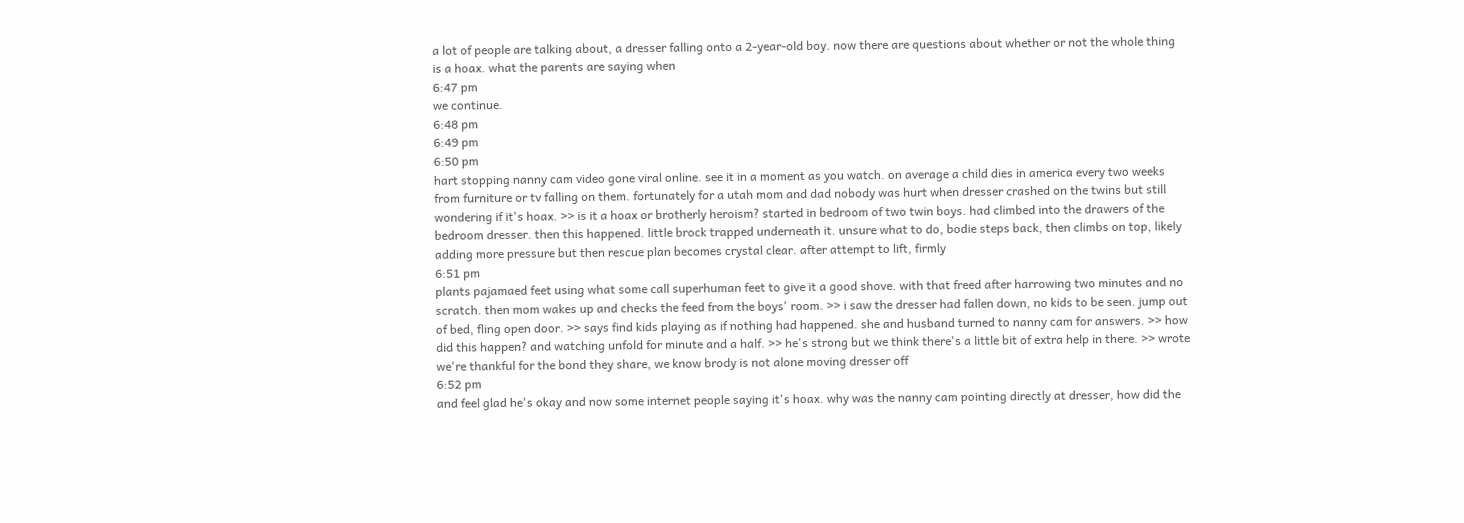a lot of people are talking about, a dresser falling onto a 2-year-old boy. now there are questions about whether or not the whole thing is a hoax. what the parents are saying when
6:47 pm
we continue.
6:48 pm
6:49 pm
6:50 pm
hart stopping nanny cam video gone viral online. see it in a moment as you watch. on average a child dies in america every two weeks from furniture or tv falling on them. fortunately for a utah mom and dad nobody was hurt when dresser crashed on the twins but still wondering if it's hoax. >> is it a hoax or brotherly heroism? started in bedroom of two twin boys. had climbed into the drawers of the bedroom dresser. then this happened. little brock trapped underneath it. unsure what to do, bodie steps back, then climbs on top, likely adding more pressure but then rescue plan becomes crystal clear. after attempt to lift, firmly
6:51 pm
plants pajamaed feet using what some call superhuman feet to give it a good shove. with that freed after harrowing two minutes and no scratch. then mom wakes up and checks the feed from the boys' room. >> i saw the dresser had fallen down, no kids to be seen. jump out of bed, fling open door. >> says find kids playing as if nothing had happened. she and husband turned to nanny cam for answers. >> how did this happen? and watching unfold for minute and a half. >> he's strong but we think there's a little bit of extra help in there. >> wrote we're thankful for the bond they share, we know brody is not alone moving dresser off
6:52 pm
and feel glad he's okay and now some internet people saying it's hoax. why was the nanny cam pointing directly at dresser, how did the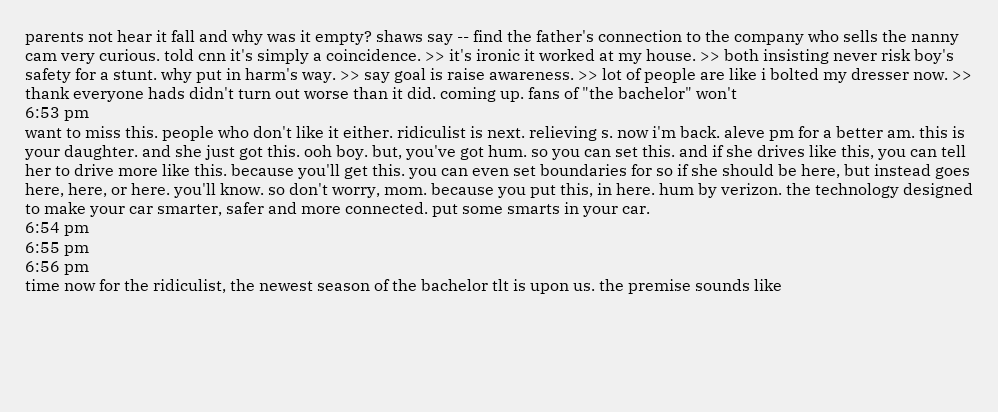parents not hear it fall and why was it empty? shaws say -- find the father's connection to the company who sells the nanny cam very curious. told cnn it's simply a coincidence. >> it's ironic it worked at my house. >> both insisting never risk boy's safety for a stunt. why put in harm's way. >> say goal is raise awareness. >> lot of people are like i bolted my dresser now. >> thank everyone hads didn't turn out worse than it did. coming up. fans of "the bachelor" won't
6:53 pm
want to miss this. people who don't like it either. ridiculist is next. relieving s. now i'm back. aleve pm for a better am. this is your daughter. and she just got this. ooh boy. but, you've got hum. so you can set this. and if she drives like this, you can tell her to drive more like this. because you'll get this. you can even set boundaries for so if she should be here, but instead goes here, here, or here. you'll know. so don't worry, mom. because you put this, in here. hum by verizon. the technology designed to make your car smarter, safer and more connected. put some smarts in your car.
6:54 pm
6:55 pm
6:56 pm
time now for the ridiculist, the newest season of the bachelor tlt is upon us. the premise sounds like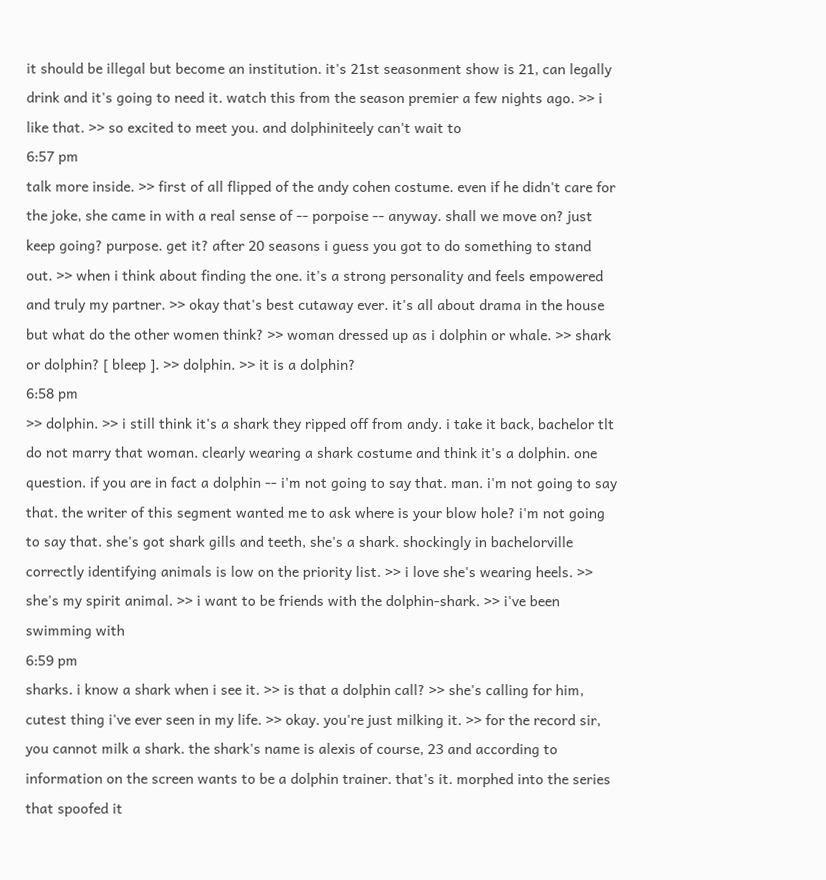it should be illegal but become an institution. it's 21st seasonment show is 21, can legally drink and it's going to need it. watch this from the season premier a few nights ago. >> i like that. >> so excited to meet you. and dolphiniteely can't wait to
6:57 pm
talk more inside. >> first of all flipped of the andy cohen costume. even if he didn't care for the joke, she came in with a real sense of -- porpoise -- anyway. shall we move on? just keep going? purpose. get it? after 20 seasons i guess you got to do something to stand out. >> when i think about finding the one. it's a strong personality and feels empowered and truly my partner. >> okay that's best cutaway ever. it's all about drama in the house but what do the other women think? >> woman dressed up as i dolphin or whale. >> shark or dolphin? [ bleep ]. >> dolphin. >> it is a dolphin?
6:58 pm
>> dolphin. >> i still think it's a shark they ripped off from andy. i take it back, bachelor tlt do not marry that woman. clearly wearing a shark costume and think it's a dolphin. one question. if you are in fact a dolphin -- i'm not going to say that. man. i'm not going to say that. the writer of this segment wanted me to ask where is your blow hole? i'm not going to say that. she's got shark gills and teeth, she's a shark. shockingly in bachelorville correctly identifying animals is low on the priority list. >> i love she's wearing heels. >> she's my spirit animal. >> i want to be friends with the dolphin-shark. >> i've been swimming with
6:59 pm
sharks. i know a shark when i see it. >> is that a dolphin call? >> she's calling for him, cutest thing i've ever seen in my life. >> okay. you're just milking it. >> for the record sir, you cannot milk a shark. the shark's name is alexis of course, 23 and according to information on the screen wants to be a dolphin trainer. that's it. morphed into the series that spoofed it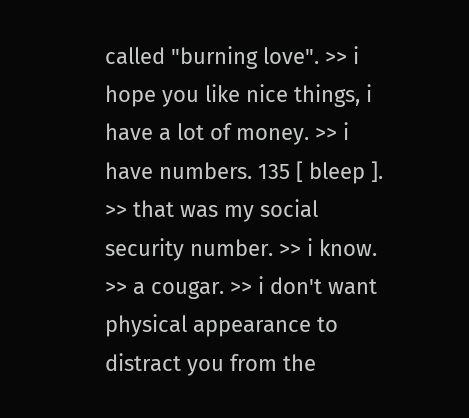called "burning love". >> i hope you like nice things, i have a lot of money. >> i have numbers. 135 [ bleep ]. >> that was my social security number. >> i know. >> a cougar. >> i don't want physical appearance to distract you from the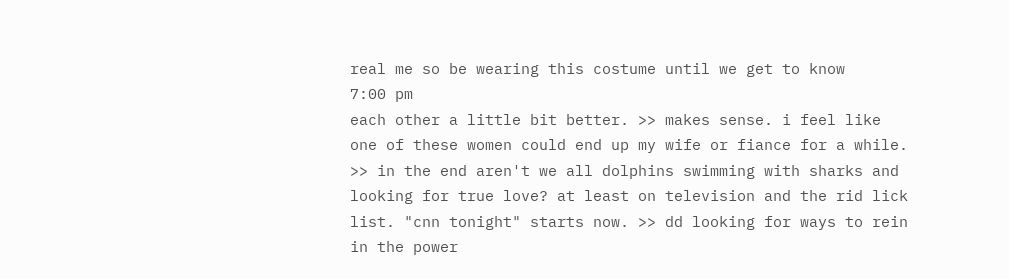real me so be wearing this costume until we get to know
7:00 pm
each other a little bit better. >> makes sense. i feel like one of these women could end up my wife or fiance for a while. >> in the end aren't we all dolphins swimming with sharks and looking for true love? at least on television and the rid lick list. "cnn tonight" starts now. >> dd looking for ways to rein in the power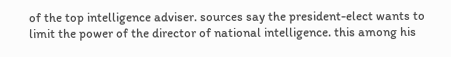of the top intelligence adviser. sources say the president-elect wants to limit the power of the director of national intelligence. this among his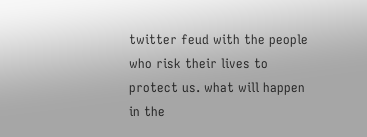twitter feud with the people who risk their lives to protect us. what will happen in the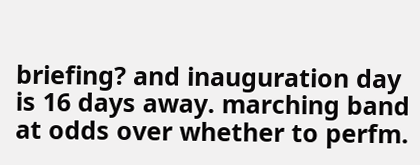briefing? and inauguration day is 16 days away. marching band at odds over whether to perfm.